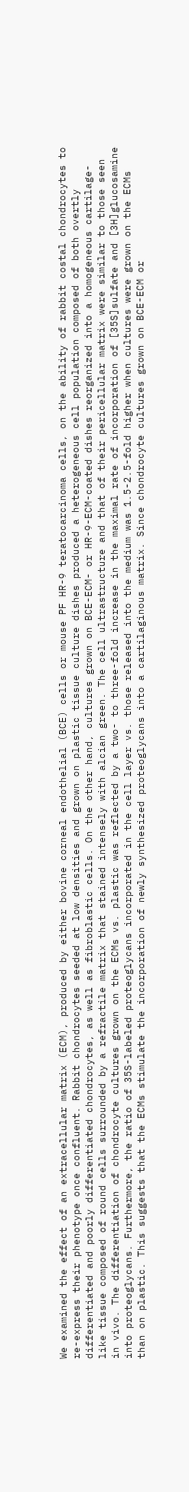We examined the effect of an extracellular matrix (ECM), produced by either bovine corneal endothelial (BCE) cells or mouse PF HR-9 teratocarcinoma cells, on the ability of rabbit costal chondrocytes to re-express their phenotype once confluent. Rabbit chondrocytes seeded at low densities and grown on plastic tissue culture dishes produced a heterogeneous cell population composed of both overtly differentiated and poorly differentiated chondrocytes, as well as fibroblastic cells. On the other hand, cultures grown on BCE-ECM- or HR-9-ECM-coated dishes reorganized into a homogeneous cartilage-like tissue composed of round cells surrounded by a refractile matrix that stained intensely with alcian green. The cell ultrastructure and that of their pericellular matrix were similar to those seen in vivo. The differentiation of chondrocyte cultures grown on the ECMs vs. plastic was reflected by a two- to three-fold increase in the maximal rate of incorporation of [35S]sulfate and [3H]glucosamine into proteoglycans. Furthermore, the ratio of 35S-labeled proteoglycans incorporated in the cell layer vs. those released into the medium was 1.5-2.5-fold higher when cultures were grown on the ECMs than on plastic. This suggests that the ECMs stimulate the incorporation of newly synthesized proteoglycans into a cartilaginous matrix. Since chondrocyte cultures grown on BCE-ECM or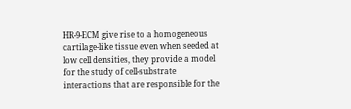HR-9-ECM give rise to a homogeneous cartilage-like tissue even when seeded at low cell densities, they provide a model for the study of cell-substrate interactions that are responsible for the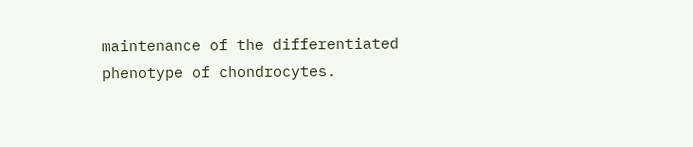maintenance of the differentiated phenotype of chondrocytes.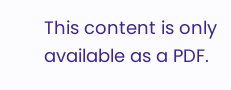This content is only available as a PDF.